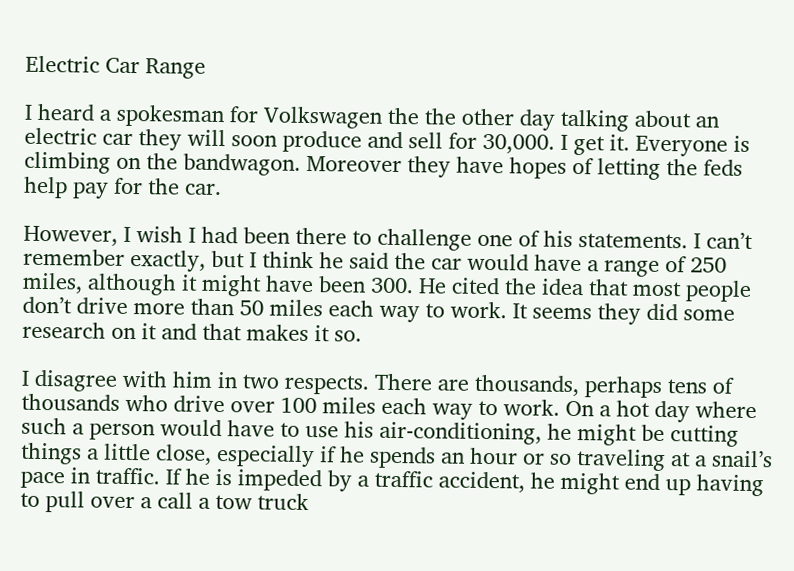Electric Car Range

I heard a spokesman for Volkswagen the the other day talking about an electric car they will soon produce and sell for 30,000. I get it. Everyone is climbing on the bandwagon. Moreover they have hopes of letting the feds help pay for the car.

However, I wish I had been there to challenge one of his statements. I can’t remember exactly, but I think he said the car would have a range of 250 miles, although it might have been 300. He cited the idea that most people don’t drive more than 50 miles each way to work. It seems they did some research on it and that makes it so.

I disagree with him in two respects. There are thousands, perhaps tens of thousands who drive over 100 miles each way to work. On a hot day where such a person would have to use his air-conditioning, he might be cutting things a little close, especially if he spends an hour or so traveling at a snail’s pace in traffic. If he is impeded by a traffic accident, he might end up having to pull over a call a tow truck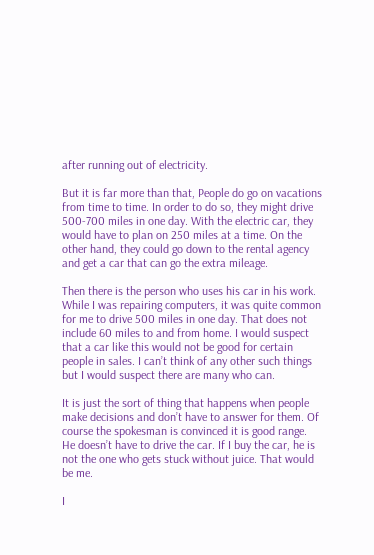after running out of electricity.

But it is far more than that, People do go on vacations from time to time. In order to do so, they might drive 500-700 miles in one day. With the electric car, they would have to plan on 250 miles at a time. On the other hand, they could go down to the rental agency and get a car that can go the extra mileage.

Then there is the person who uses his car in his work. While I was repairing computers, it was quite common for me to drive 500 miles in one day. That does not include 60 miles to and from home. I would suspect that a car like this would not be good for certain people in sales. I can’t think of any other such things but I would suspect there are many who can.

It is just the sort of thing that happens when people make decisions and don’t have to answer for them. Of course the spokesman is convinced it is good range. He doesn’t have to drive the car. If I buy the car, he is not the one who gets stuck without juice. That would be me.

I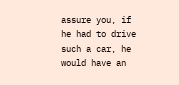assure you, if he had to drive such a car, he would have an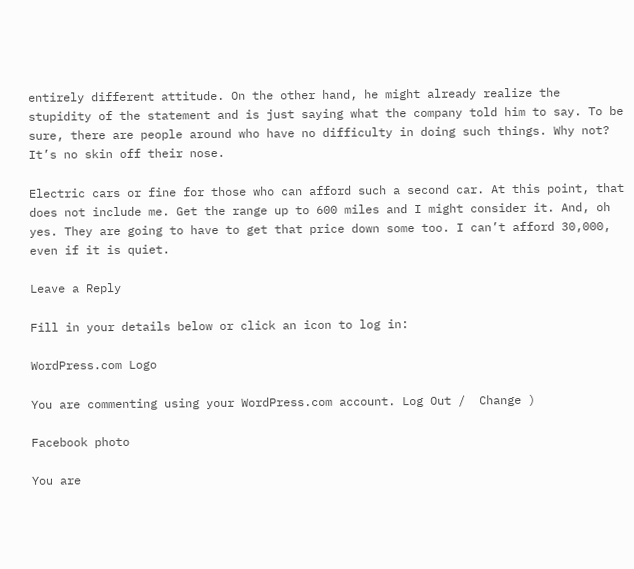entirely different attitude. On the other hand, he might already realize the stupidity of the statement and is just saying what the company told him to say. To be sure, there are people around who have no difficulty in doing such things. Why not? It’s no skin off their nose.

Electric cars or fine for those who can afford such a second car. At this point, that does not include me. Get the range up to 600 miles and I might consider it. And, oh yes. They are going to have to get that price down some too. I can’t afford 30,000, even if it is quiet.

Leave a Reply

Fill in your details below or click an icon to log in:

WordPress.com Logo

You are commenting using your WordPress.com account. Log Out /  Change )

Facebook photo

You are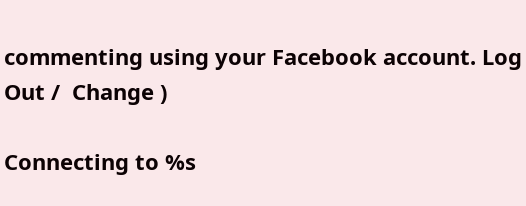commenting using your Facebook account. Log Out /  Change )

Connecting to %s